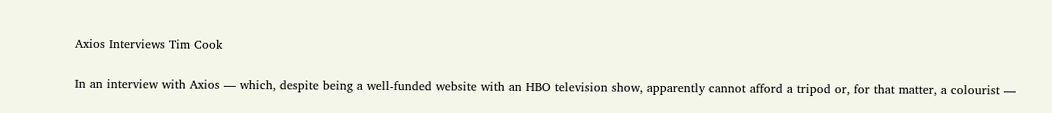Axios Interviews Tim Cook

In an interview with Axios — which, despite being a well-funded website with an HBO television show, apparently cannot afford a tripod or, for that matter, a colourist —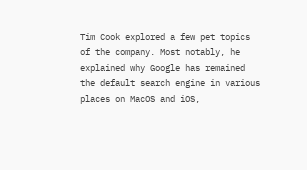Tim Cook explored a few pet topics of the company. Most notably, he explained why Google has remained the default search engine in various places on MacOS and iOS,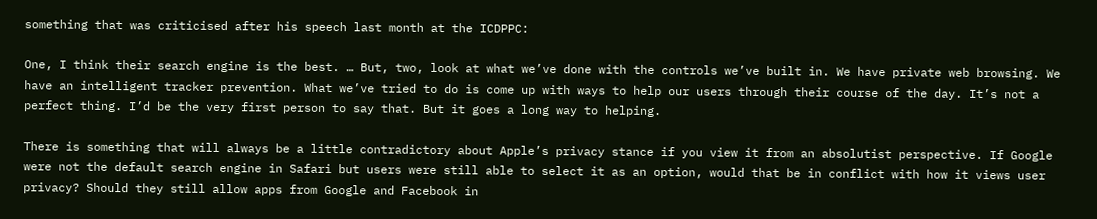something that was criticised after his speech last month at the ICDPPC:

One, I think their search engine is the best. … But, two, look at what we’ve done with the controls we’ve built in. We have private web browsing. We have an intelligent tracker prevention. What we’ve tried to do is come up with ways to help our users through their course of the day. It’s not a perfect thing. I’d be the very first person to say that. But it goes a long way to helping.

There is something that will always be a little contradictory about Apple’s privacy stance if you view it from an absolutist perspective. If Google were not the default search engine in Safari but users were still able to select it as an option, would that be in conflict with how it views user privacy? Should they still allow apps from Google and Facebook in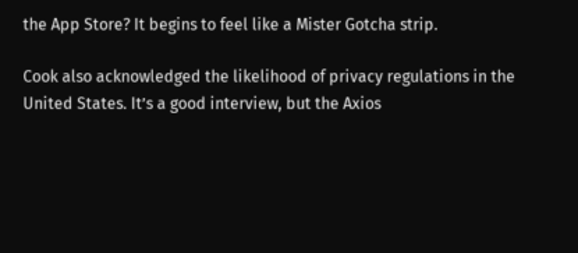the App Store? It begins to feel like a Mister Gotcha strip.

Cook also acknowledged the likelihood of privacy regulations in the United States. It’s a good interview, but the Axios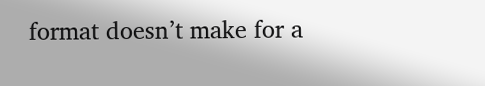format doesn’t make for a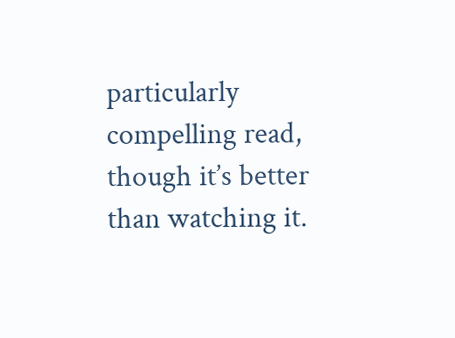particularly compelling read, though it’s better than watching it.